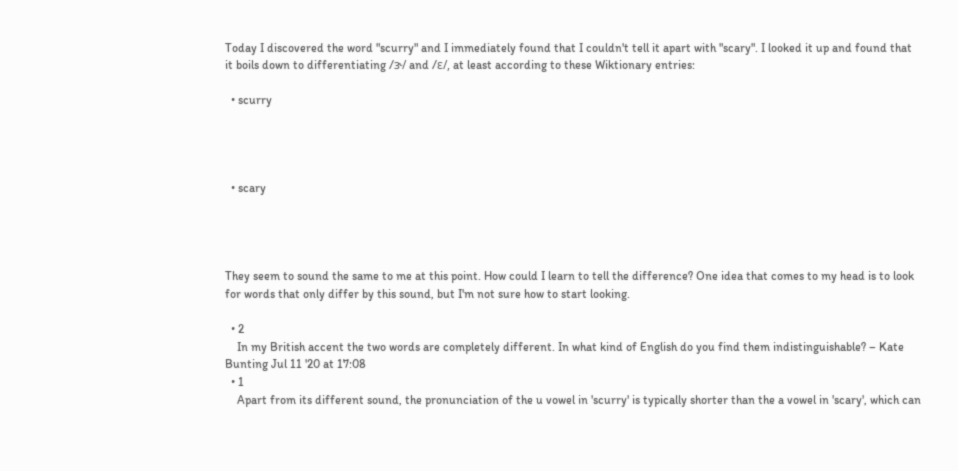Today I discovered the word "scurry" and I immediately found that I couldn't tell it apart with "scary". I looked it up and found that it boils down to differentiating /ɝ/ and /ɛ/, at least according to these Wiktionary entries:

  • scurry




  • scary




They seem to sound the same to me at this point. How could I learn to tell the difference? One idea that comes to my head is to look for words that only differ by this sound, but I'm not sure how to start looking.

  • 2
    In my British accent the two words are completely different. In what kind of English do you find them indistinguishable? – Kate Bunting Jul 11 '20 at 17:08
  • 1
    Apart from its different sound, the pronunciation of the u vowel in 'scurry' is typically shorter than the a vowel in 'scary', which can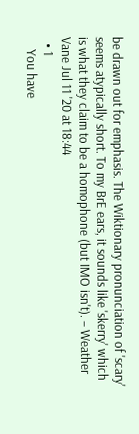be drawn out for emphasis. The Wiktionary pronunciation of 'scary' seems atypically short. To my BrE ears, it sounds like 'skerry' which is what they claim to be a homophone (but IMO isn't). – Weather Vane Jul 11 '20 at 18:44
  • 1
    You have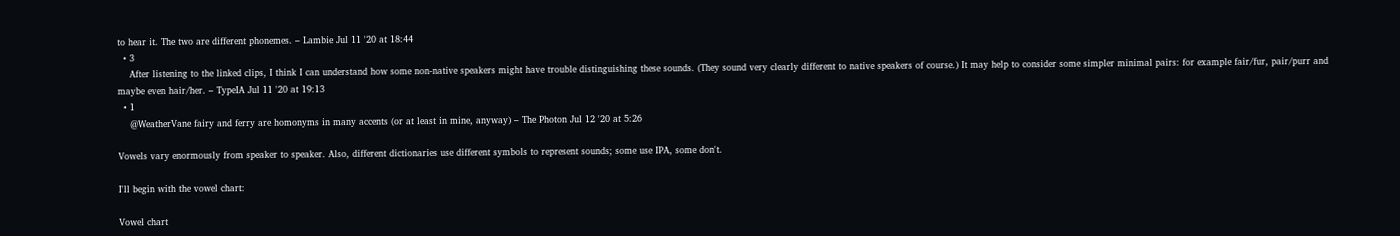to hear it. The two are different phonemes. – Lambie Jul 11 '20 at 18:44
  • 3
    After listening to the linked clips, I think I can understand how some non-native speakers might have trouble distinguishing these sounds. (They sound very clearly different to native speakers of course.) It may help to consider some simpler minimal pairs: for example fair/fur, pair/purr and maybe even hair/her. – TypeIA Jul 11 '20 at 19:13
  • 1
    @WeatherVane fairy and ferry are homonyms in many accents (or at least in mine, anyway) – The Photon Jul 12 '20 at 5:26

Vowels vary enormously from speaker to speaker. Also, different dictionaries use different symbols to represent sounds; some use IPA, some don't.

I'll begin with the vowel chart:

Vowel chart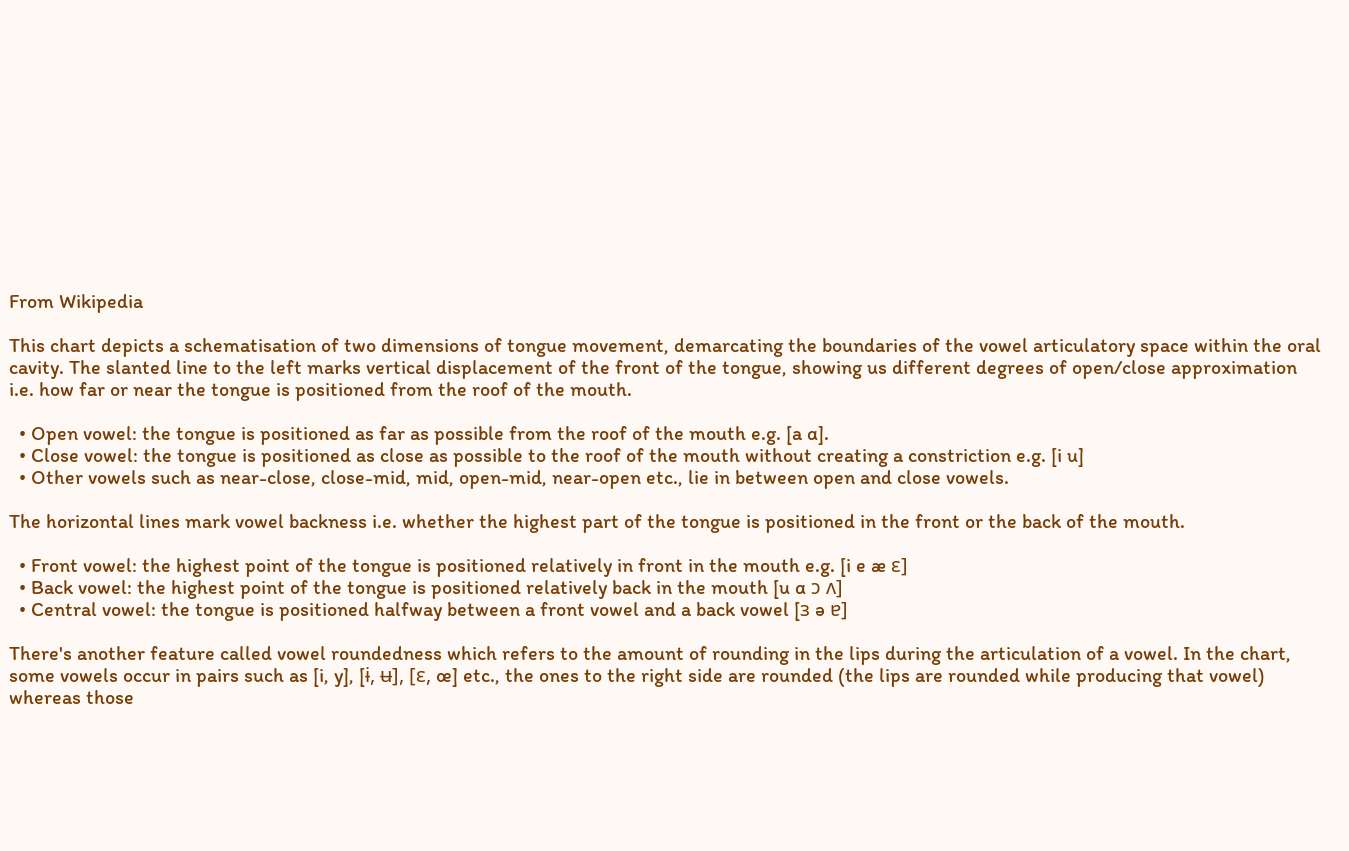From Wikipedia

This chart depicts a schematisation of two dimensions of tongue movement, demarcating the boundaries of the vowel articulatory space within the oral cavity. The slanted line to the left marks vertical displacement of the front of the tongue, showing us different degrees of open/close approximation i.e. how far or near the tongue is positioned from the roof of the mouth.

  • Open vowel: the tongue is positioned as far as possible from the roof of the mouth e.g. [a ɑ].
  • Close vowel: the tongue is positioned as close as possible to the roof of the mouth without creating a constriction e.g. [i u]
  • Other vowels such as near-close, close-mid, mid, open-mid, near-open etc., lie in between open and close vowels.

The horizontal lines mark vowel backness i.e. whether the highest part of the tongue is positioned in the front or the back of the mouth.

  • Front vowel: the highest point of the tongue is positioned relatively in front in the mouth e.g. [i e æ ɛ]
  • Back vowel: the highest point of the tongue is positioned relatively back in the mouth [u ɑ ɔ ʌ]
  • Central vowel: the tongue is positioned halfway between a front vowel and a back vowel [ɜ ə ɐ]

There's another feature called vowel roundedness which refers to the amount of rounding in the lips during the articulation of a vowel. In the chart, some vowels occur in pairs such as [i, y], [ɨ, ʉ], [ɛ, œ] etc., the ones to the right side are rounded (the lips are rounded while producing that vowel) whereas those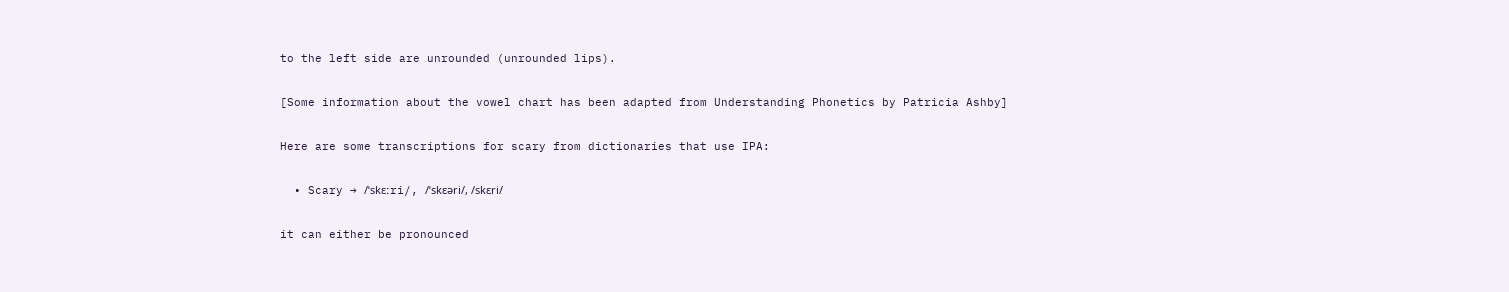to the left side are unrounded (unrounded lips).

[Some information about the vowel chart has been adapted from Understanding Phonetics by Patricia Ashby]

Here are some transcriptions for scary from dictionaries that use IPA:

  • Scary → /ˈskɛːri/, /ˈskɛəri/, /skɛri/

it can either be pronounced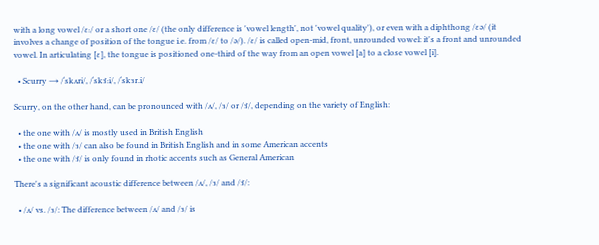with a long vowel /ɛː/ or a short one /ɛ/ (the only difference is 'vowel length', not 'vowel quality'), or even with a diphthong /ɛə/ (it involves a change of position of the tongue i.e. from /ɛ/ to /ə/). /ɛ/ is called open-mid, front, unrounded vowel: it's a front and unrounded vowel. In articulating [ɛ], the tongue is positioned one-third of the way from an open vowel [a] to a close vowel [i].

  • Scurry → /ˈskʌri/, /ˈskɝːi/, /ˈskɜr.i/

Scurry, on the other hand, can be pronounced with /ʌ/, /ɜ/ or /ɝ/, depending on the variety of English:

  • the one with /ʌ/ is mostly used in British English
  • the one with /ɜ/ can also be found in British English and in some American accents
  • the one with /ɝ/ is only found in rhotic accents such as General American

There's a significant acoustic difference between /ʌ/, /ɜ/ and /ɝ/:

  • /ʌ/ vs. /ɜ/: The difference between /ʌ/ and /ɜ/ is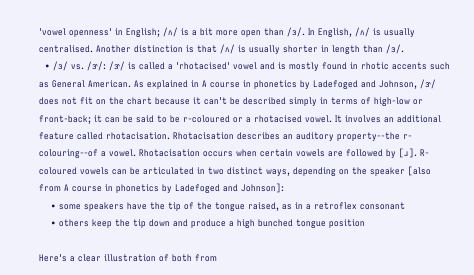'vowel openness' in English; /ʌ/ is a bit more open than /ɜ/. In English, /ʌ/ is usually centralised. Another distinction is that /ʌ/ is usually shorter in length than /ɜ/.
  • /ɜ/ vs. /ɝ/: /ɝ/ is called a 'rhotacised' vowel and is mostly found in rhotic accents such as General American. As explained in A course in phonetics by Ladefoged and Johnson, /ɝ/ does not fit on the chart because it can't be described simply in terms of high-low or front-back; it can be said to be r-coloured or a rhotacised vowel. It involves an additional feature called rhotacisation. Rhotacisation describes an auditory property--the r-colouring--of a vowel. Rhotacisation occurs when certain vowels are followed by [ɹ]. R-coloured vowels can be articulated in two distinct ways, depending on the speaker [also from A course in phonetics by Ladefoged and Johnson]:
    • some speakers have the tip of the tongue raised, as in a retroflex consonant
    • others keep the tip down and produce a high bunched tongue position

Here's a clear illustration of both from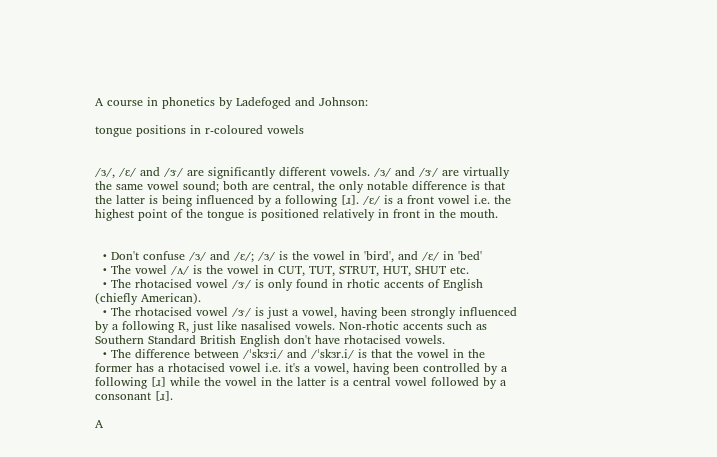A course in phonetics by Ladefoged and Johnson:

tongue positions in r-coloured vowels


/ɜ/, /ɛ/ and /ɝ/ are significantly different vowels. /ɜ/ and /ɝ/ are virtually the same vowel sound; both are central, the only notable difference is that the latter is being influenced by a following [ɹ]. /ɛ/ is a front vowel i.e. the highest point of the tongue is positioned relatively in front in the mouth.


  • Don't confuse /ɜ/ and /ɛ/; /ɜ/ is the vowel in 'bird', and /ɛ/ in 'bed'
  • The vowel /ʌ/ is the vowel in CUT, TUT, STRUT, HUT, SHUT etc.
  • The rhotacised vowel /ɝ/ is only found in rhotic accents of English (chiefly American).
  • The rhotacised vowel /ɝ/ is just a vowel, having been strongly influenced by a following R, just like nasalised vowels. Non-rhotic accents such as Southern Standard British English don't have rhotacised vowels.
  • The difference between /ˈskɝːi/ and /ˈskɜr.i/ is that the vowel in the former has a rhotacised vowel i.e. it's a vowel, having been controlled by a following [ɹ] while the vowel in the latter is a central vowel followed by a consonant [ɹ].

A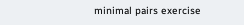minimal pairs exercise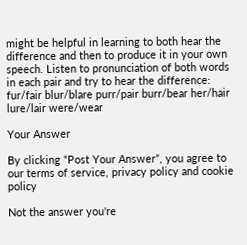might be helpful in learning to both hear the difference and then to produce it in your own speech. Listen to pronunciation of both words in each pair and try to hear the difference: fur/fair blur/blare purr/pair burr/bear her/hair lure/lair were/wear

Your Answer

By clicking “Post Your Answer”, you agree to our terms of service, privacy policy and cookie policy

Not the answer you're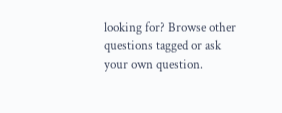looking for? Browse other questions tagged or ask your own question.